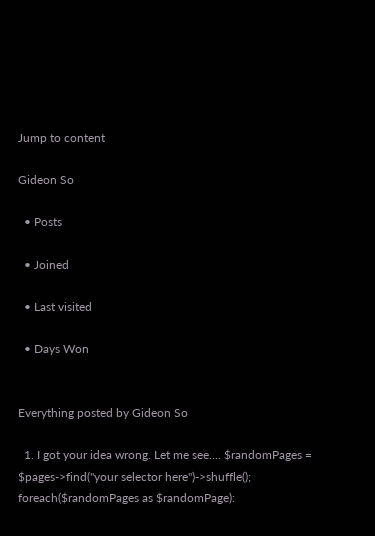Jump to content

Gideon So

  • Posts

  • Joined

  • Last visited

  • Days Won


Everything posted by Gideon So

  1. I got your idea wrong. Let me see.... $randomPages = $pages->find("your selector here")->shuffle(); foreach($randomPages as $randomPage):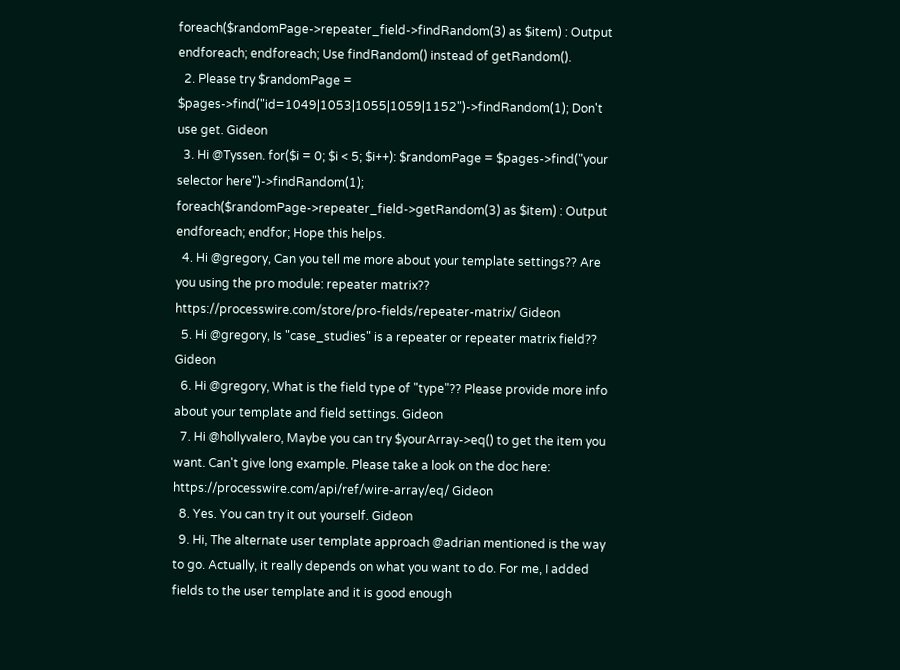foreach($randomPage->repeater_field->findRandom(3) as $item) : Output endforeach; endforeach; Use findRandom() instead of getRandom().
  2. Please try $randomPage = $pages->find("id=1049|1053|1055|1059|1152")->findRandom(1); Don't use get. Gideon
  3. Hi @Tyssen. for($i = 0; $i < 5; $i++): $randomPage = $pages->find("your selector here")->findRandom(1); foreach($randomPage->repeater_field->getRandom(3) as $item) : Output endforeach; endfor; Hope this helps.
  4. Hi @gregory, Can you tell me more about your template settings?? Are you using the pro module: repeater matrix?? https://processwire.com/store/pro-fields/repeater-matrix/ Gideon
  5. Hi @gregory, Is "case_studies" is a repeater or repeater matrix field?? Gideon
  6. Hi @gregory, What is the field type of "type"?? Please provide more info about your template and field settings. Gideon
  7. Hi @hollyvalero, Maybe you can try $yourArray->eq() to get the item you want. Can't give long example. Please take a look on the doc here: https://processwire.com/api/ref/wire-array/eq/ Gideon
  8. Yes. You can try it out yourself. Gideon
  9. Hi, The alternate user template approach @adrian mentioned is the way to go. Actually, it really depends on what you want to do. For me, I added fields to the user template and it is good enough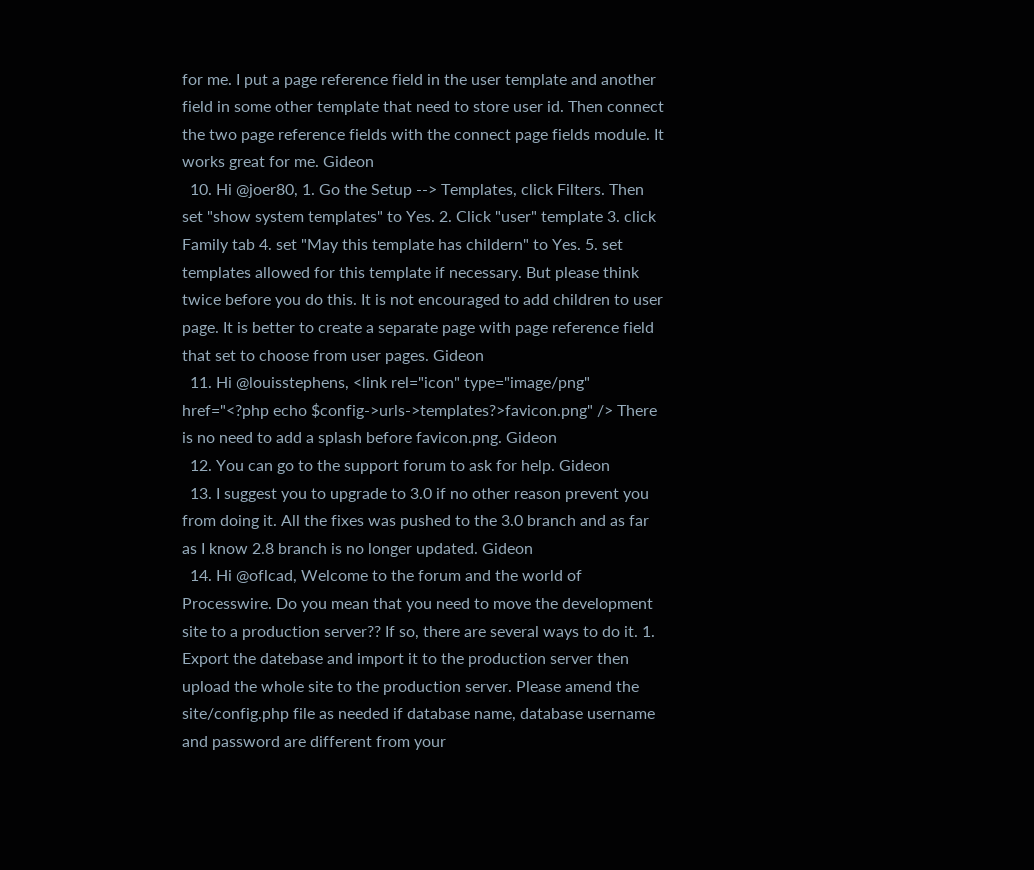for me. I put a page reference field in the user template and another field in some other template that need to store user id. Then connect the two page reference fields with the connect page fields module. It works great for me. Gideon
  10. Hi @joer80, 1. Go the Setup --> Templates, click Filters. Then set "show system templates" to Yes. 2. Click "user" template 3. click Family tab 4. set "May this template has childern" to Yes. 5. set templates allowed for this template if necessary. But please think twice before you do this. It is not encouraged to add children to user page. It is better to create a separate page with page reference field that set to choose from user pages. Gideon
  11. Hi @louisstephens, <link rel="icon" type="image/png" href="<?php echo $config->urls->templates?>favicon.png" /> There is no need to add a splash before favicon.png. Gideon
  12. You can go to the support forum to ask for help. Gideon
  13. I suggest you to upgrade to 3.0 if no other reason prevent you from doing it. All the fixes was pushed to the 3.0 branch and as far as I know 2.8 branch is no longer updated. Gideon
  14. Hi @oflcad, Welcome to the forum and the world of Processwire. Do you mean that you need to move the development site to a production server?? If so, there are several ways to do it. 1. Export the datebase and import it to the production server then upload the whole site to the production server. Please amend the site/config.php file as needed if database name, database username and password are different from your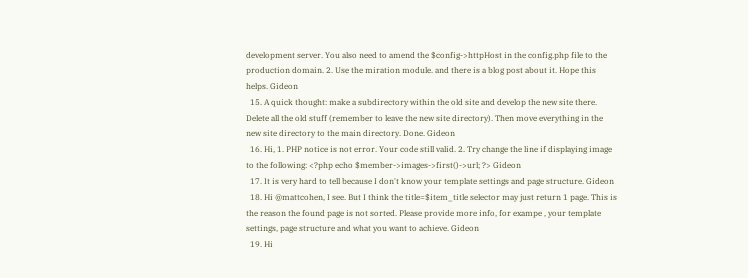development server. You also need to amend the $config->httpHost in the config.php file to the production domain. 2. Use the miration module. and there is a blog post about it. Hope this helps. Gideon
  15. A quick thought: make a subdirectory within the old site and develop the new site there. Delete all the old stuff (remember to leave the new site directory). Then move everything in the new site directory to the main directory. Done. Gideon
  16. Hi, 1. PHP notice is not error. Your code still valid. 2. Try change the line if displaying image to the following: <?php echo $member->images->first()->url; ?> Gideon
  17. It is very hard to tell because I don't know your template settings and page structure. Gideon
  18. Hi @mattcohen, I see. But I think the title=$item_title selector may just return 1 page. This is the reason the found page is not sorted. Please provide more info, for exampe , your template settings, page structure and what you want to achieve. Gideon
  19. Hi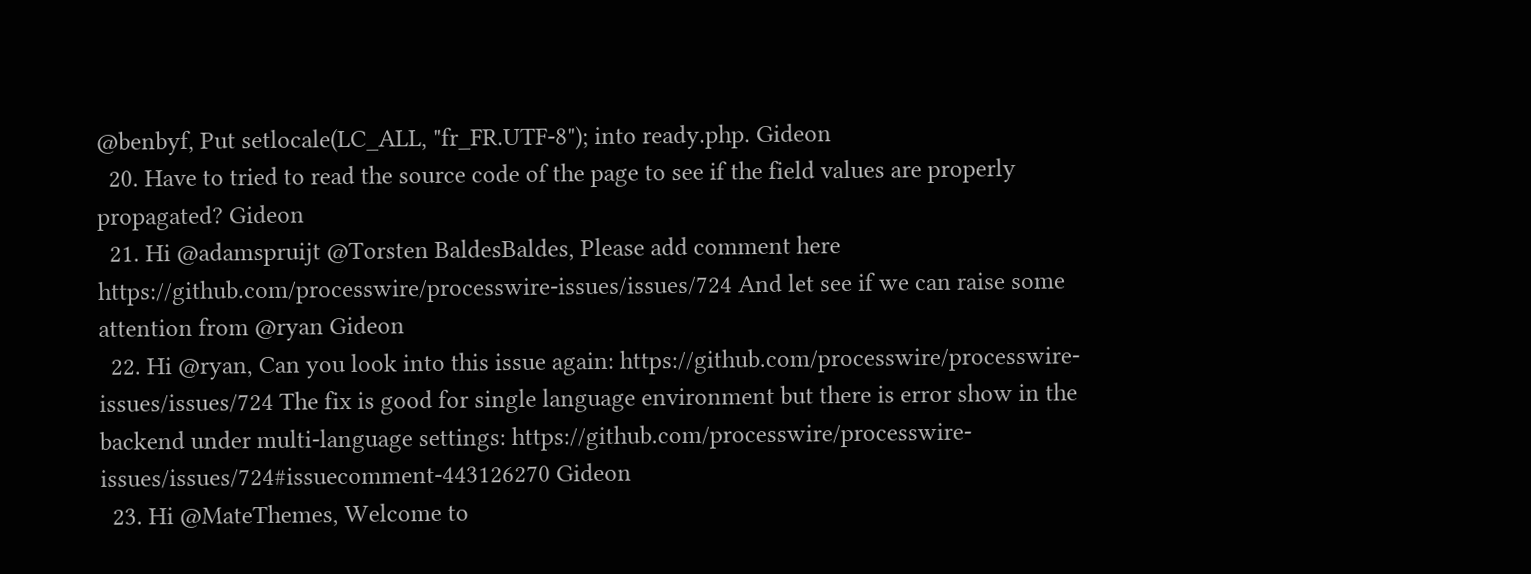@benbyf, Put setlocale(LC_ALL, "fr_FR.UTF-8"); into ready.php. Gideon
  20. Have to tried to read the source code of the page to see if the field values are properly propagated? Gideon
  21. Hi @adamspruijt @Torsten BaldesBaldes, Please add comment here https://github.com/processwire/processwire-issues/issues/724 And let see if we can raise some attention from @ryan Gideon
  22. Hi @ryan, Can you look into this issue again: https://github.com/processwire/processwire-issues/issues/724 The fix is good for single language environment but there is error show in the backend under multi-language settings: https://github.com/processwire/processwire-issues/issues/724#issuecomment-443126270 Gideon
  23. Hi @MateThemes, Welcome to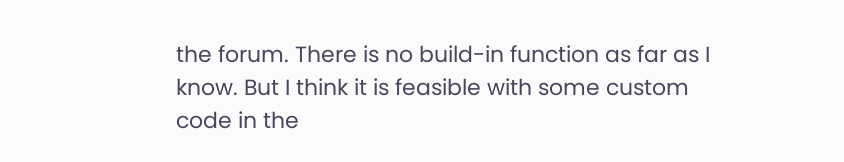the forum. There is no build-in function as far as I know. But I think it is feasible with some custom code in the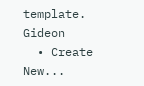template. Gideon
  • Create New...